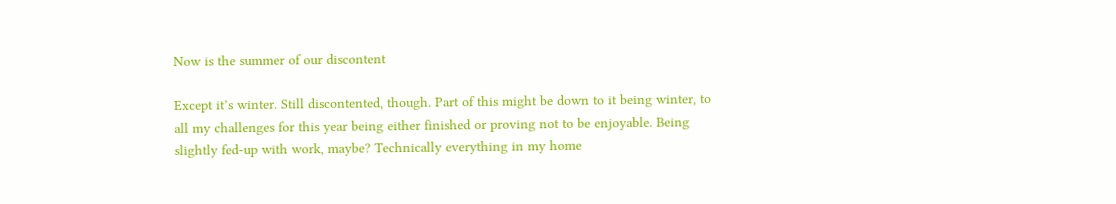Now is the summer of our discontent

Except it’s winter. Still discontented, though. Part of this might be down to it being winter, to all my challenges for this year being either finished or proving not to be enjoyable. Being slightly fed-up with work, maybe? Technically everything in my home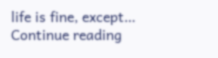life is fine, except… Continue reading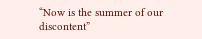“Now is the summer of our discontent”